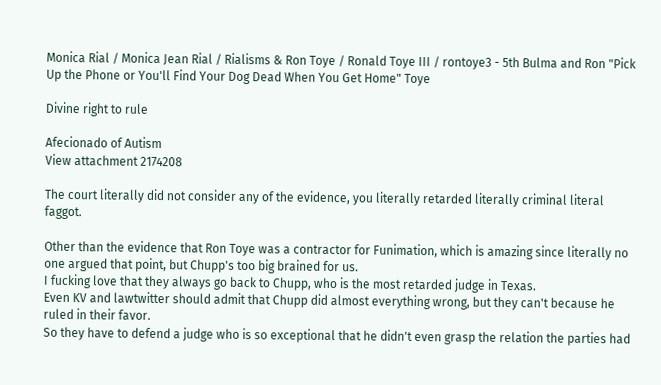Monica Rial / Monica Jean Rial / Rialisms & Ron Toye / Ronald Toye III / rontoye3 - 5th Bulma and Ron "Pick Up the Phone or You'll Find Your Dog Dead When You Get Home" Toye

Divine right to rule

Afecionado of Autism
View attachment 2174208

The court literally did not consider any of the evidence, you literally retarded literally criminal literal faggot.

Other than the evidence that Ron Toye was a contractor for Funimation, which is amazing since literally no one argued that point, but Chupp's too big brained for us.
I fucking love that they always go back to Chupp, who is the most retarded judge in Texas.
Even KV and lawtwitter should admit that Chupp did almost everything wrong, but they can't because he ruled in their favor.
So they have to defend a judge who is so exceptional that he didn't even grasp the relation the parties had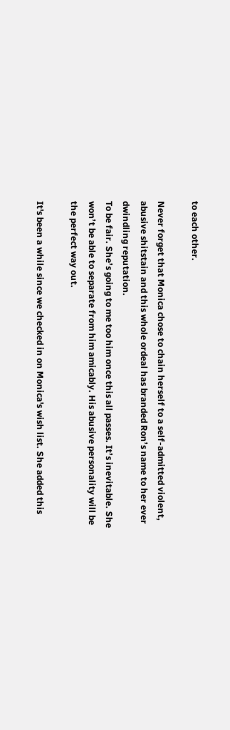to each other.

Never forget that Monica chose to chain herself to a self-admitted violent, abusive shitstain and this whole ordeal has branded Ron’s name to her ever dwindling reputation.
To be fair. She’s going to me too him once this all passes. It’s inevitable. She won’t be able to separate from him amicably. His abusive personality will be the perfect way out.

It's been a while since we checked in on Monica's wish list. She added this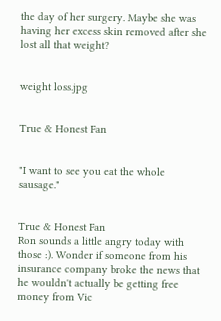the day of her surgery. Maybe she was having her excess skin removed after she lost all that weight?


weight loss.jpg


True & Honest Fan


"I want to see you eat the whole sausage."


True & Honest Fan
Ron sounds a little angry today with those :). Wonder if someone from his insurance company broke the news that he wouldn't actually be getting free money from Vic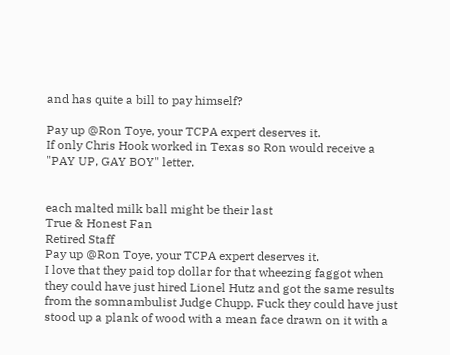and has quite a bill to pay himself?

Pay up @Ron Toye, your TCPA expert deserves it.
If only Chris Hook worked in Texas so Ron would receive a "PAY UP, GAY BOY" letter.


each malted milk ball might be their last
True & Honest Fan
Retired Staff
Pay up @Ron Toye, your TCPA expert deserves it.
I love that they paid top dollar for that wheezing faggot when they could have just hired Lionel Hutz and got the same results from the somnambulist Judge Chupp. Fuck they could have just stood up a plank of wood with a mean face drawn on it with a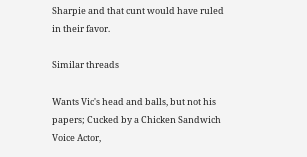Sharpie and that cunt would have ruled in their favor.

Similar threads

Wants Vic's head and balls, but not his papers; Cucked by a Chicken Sandwich
Voice Actor,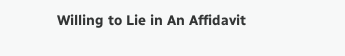Willing to Lie in An Affidavit